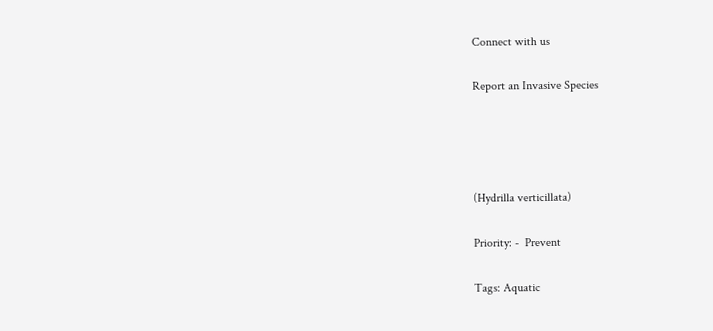Connect with us

Report an Invasive Species




(Hydrilla verticillata)

Priority: -  Prevent

Tags: Aquatic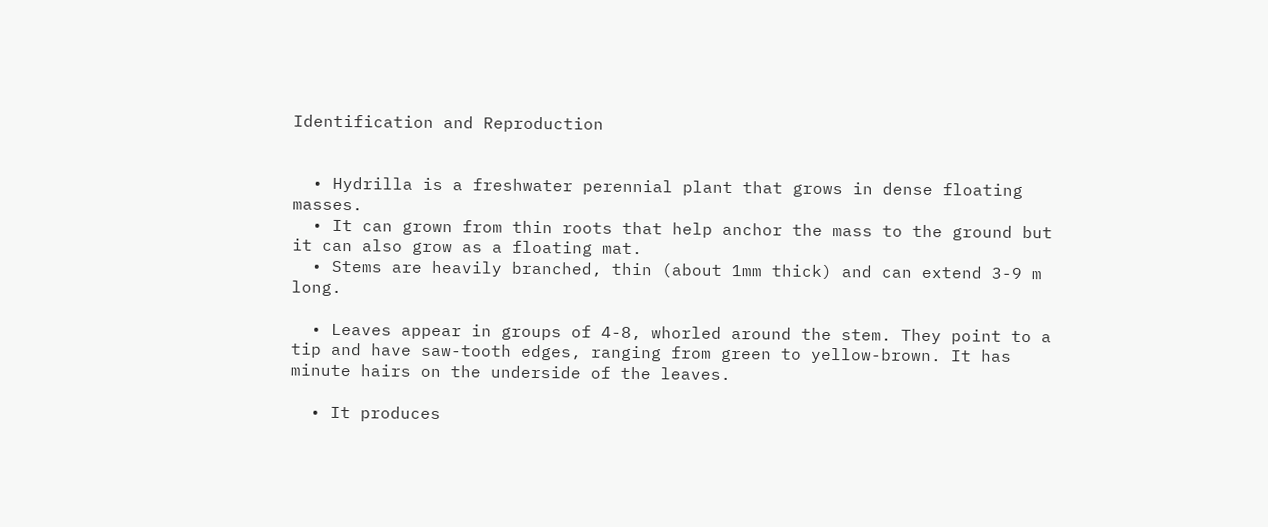Identification and Reproduction


  • Hydrilla is a freshwater perennial plant that grows in dense floating masses.
  • It can grown from thin roots that help anchor the mass to the ground but it can also grow as a floating mat.
  • Stems are heavily branched, thin (about 1mm thick) and can extend 3-9 m long.

  • Leaves appear in groups of 4-8, whorled around the stem. They point to a tip and have saw-tooth edges, ranging from green to yellow-brown. It has minute hairs on the underside of the leaves.

  • It produces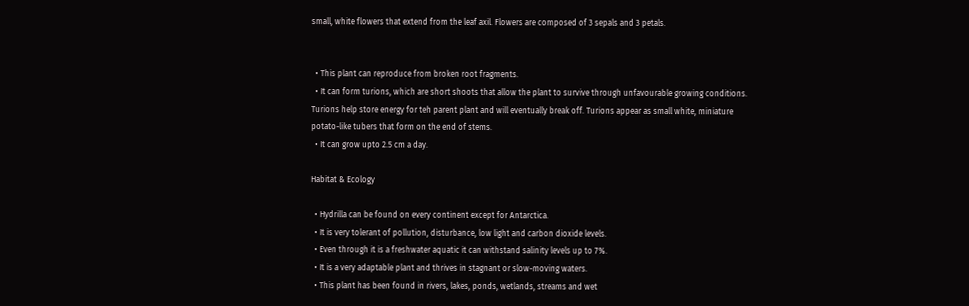small, white flowers that extend from the leaf axil. Flowers are composed of 3 sepals and 3 petals.


  • This plant can reproduce from broken root fragments.
  • It can form turions, which are short shoots that allow the plant to survive through unfavourable growing conditions. Turions help store energy for teh parent plant and will eventually break off. Turions appear as small white, miniature potato-like tubers that form on the end of stems.
  • It can grow upto 2.5 cm a day.

Habitat & Ecology

  • Hydrilla can be found on every continent except for Antarctica.
  • It is very tolerant of pollution, disturbance, low light and carbon dioxide levels.
  • Even through it is a freshwater aquatic it can withstand salinity levels up to 7%.
  • It is a very adaptable plant and thrives in stagnant or slow-moving waters.
  • This plant has been found in rivers, lakes, ponds, wetlands, streams and wet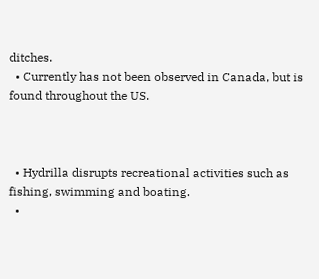ditches.
  • Currently has not been observed in Canada, but is found throughout the US.



  • Hydrilla disrupts recreational activities such as fishing, swimming and boating.
  •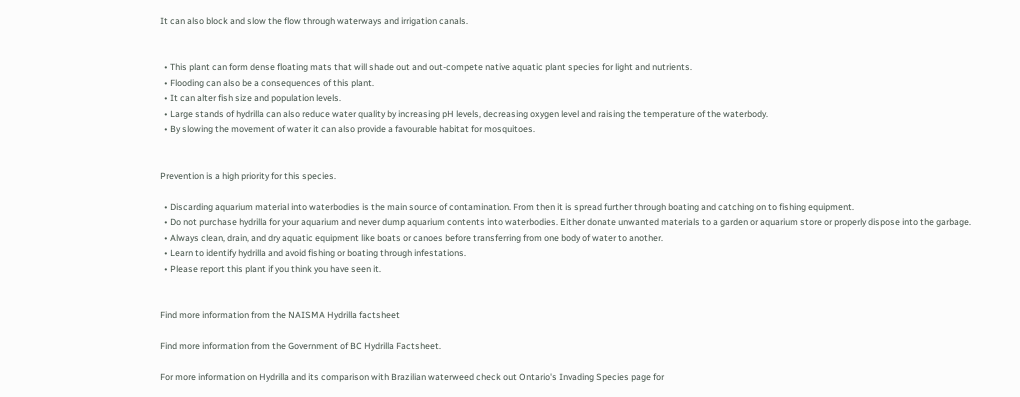It can also block and slow the flow through waterways and irrigation canals.


  • This plant can form dense floating mats that will shade out and out-compete native aquatic plant species for light and nutrients.
  • Flooding can also be a consequences of this plant.
  • It can alter fish size and population levels.
  • Large stands of hydrilla can also reduce water quality by increasing pH levels, decreasing oxygen level and raising the temperature of the waterbody.
  • By slowing the movement of water it can also provide a favourable habitat for mosquitoes.


Prevention is a high priority for this species.

  • Discarding aquarium material into waterbodies is the main source of contamination. From then it is spread further through boating and catching on to fishing equipment.
  • Do not purchase hydrilla for your aquarium and never dump aquarium contents into waterbodies. Either donate unwanted materials to a garden or aquarium store or properly dispose into the garbage.
  • Always clean, drain, and dry aquatic equipment like boats or canoes before transferring from one body of water to another.
  • Learn to identify hydrilla and avoid fishing or boating through infestations.
  • Please report this plant if you think you have seen it.


Find more information from the NAISMA Hydrilla factsheet

Find more information from the Government of BC Hydrilla Factsheet.

For more information on Hydrilla and its comparison with Brazilian waterweed check out Ontario's Invading Species page for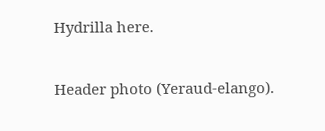Hydrilla here.

Header photo (Yeraud-elango).